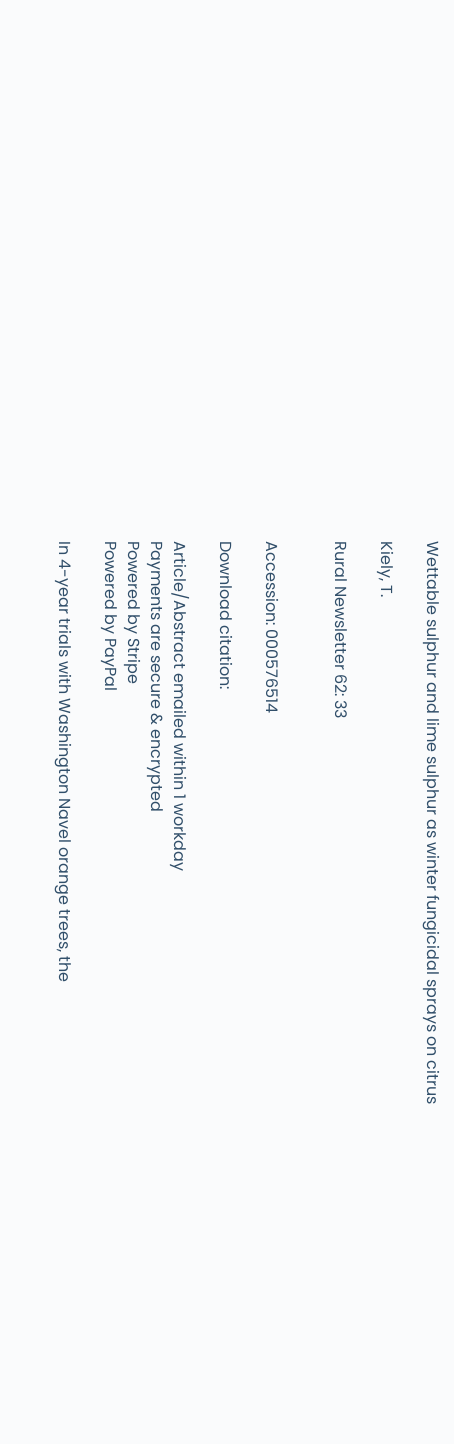Wettable sulphur and lime sulphur as winter fungicidal sprays on citrus

Kiely, T.

Rural Newsletter 62: 33


Accession: 000576514

Download citation:

Article/Abstract emailed within 1 workday
Payments are secure & encrypted
Powered by Stripe
Powered by PayPal

In 4-year trials with Washington Navel orange trees, the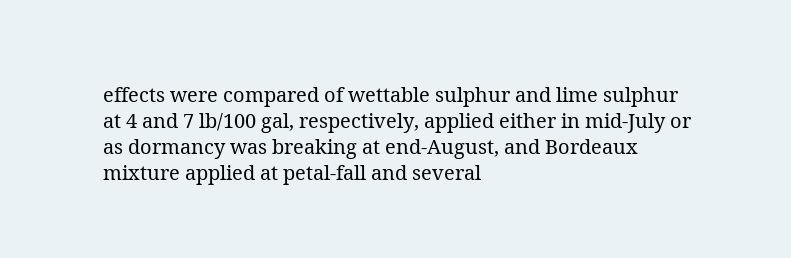effects were compared of wettable sulphur and lime sulphur at 4 and 7 lb/100 gal, respectively, applied either in mid-July or as dormancy was breaking at end-August, and Bordeaux mixture applied at petal-fall and several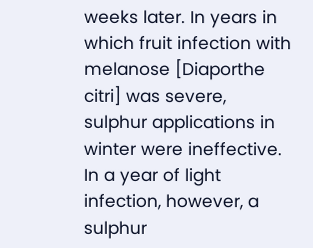weeks later. In years in which fruit infection with melanose [Diaporthe citri] was severe, sulphur applications in winter were ineffective. In a year of light infection, however, a sulphur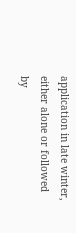application in late winter, either alone or followed by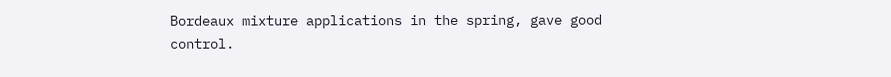Bordeaux mixture applications in the spring, gave good control.